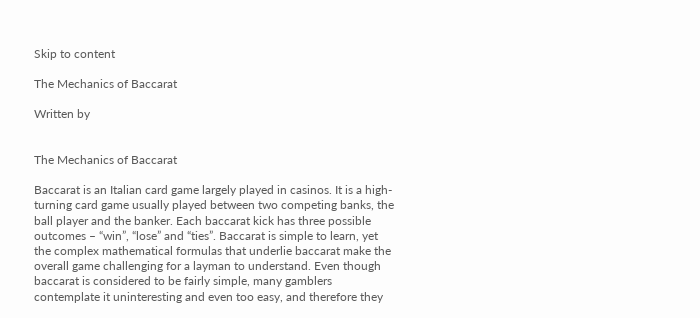Skip to content

The Mechanics of Baccarat

Written by


The Mechanics of Baccarat

Baccarat is an Italian card game largely played in casinos. It is a high-turning card game usually played between two competing banks, the ball player and the banker. Each baccarat kick has three possible outcomes – “win”, “lose” and “ties”. Baccarat is simple to learn, yet the complex mathematical formulas that underlie baccarat make the overall game challenging for a layman to understand. Even though baccarat is considered to be fairly simple, many gamblers contemplate it uninteresting and even too easy, and therefore they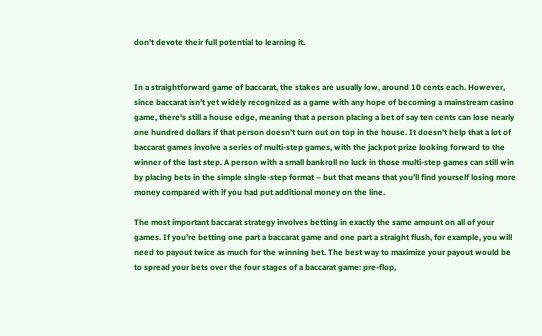don’t devote their full potential to learning it.


In a straightforward game of baccarat, the stakes are usually low, around 10 cents each. However, since baccarat isn’t yet widely recognized as a game with any hope of becoming a mainstream casino game, there’s still a house edge, meaning that a person placing a bet of say ten cents can lose nearly one hundred dollars if that person doesn’t turn out on top in the house. It doesn’t help that a lot of baccarat games involve a series of multi-step games, with the jackpot prize looking forward to the winner of the last step. A person with a small bankroll no luck in those multi-step games can still win by placing bets in the simple single-step format – but that means that you’ll find yourself losing more money compared with if you had put additional money on the line.

The most important baccarat strategy involves betting in exactly the same amount on all of your games. If you’re betting one part a baccarat game and one part a straight flush, for example, you will need to payout twice as much for the winning bet. The best way to maximize your payout would be to spread your bets over the four stages of a baccarat game: pre-flop,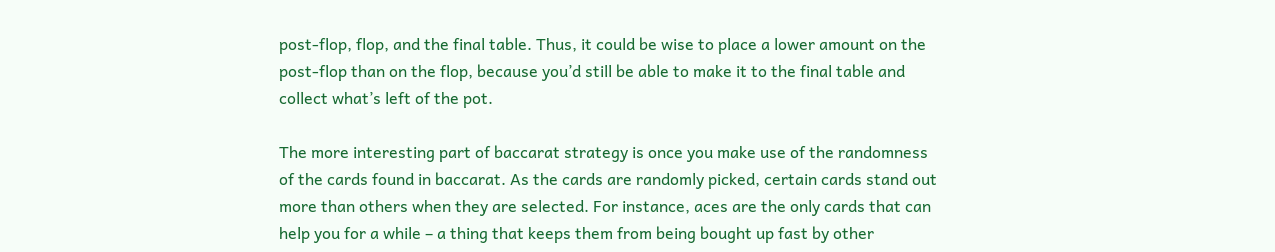post-flop, flop, and the final table. Thus, it could be wise to place a lower amount on the post-flop than on the flop, because you’d still be able to make it to the final table and collect what’s left of the pot.

The more interesting part of baccarat strategy is once you make use of the randomness of the cards found in baccarat. As the cards are randomly picked, certain cards stand out more than others when they are selected. For instance, aces are the only cards that can help you for a while – a thing that keeps them from being bought up fast by other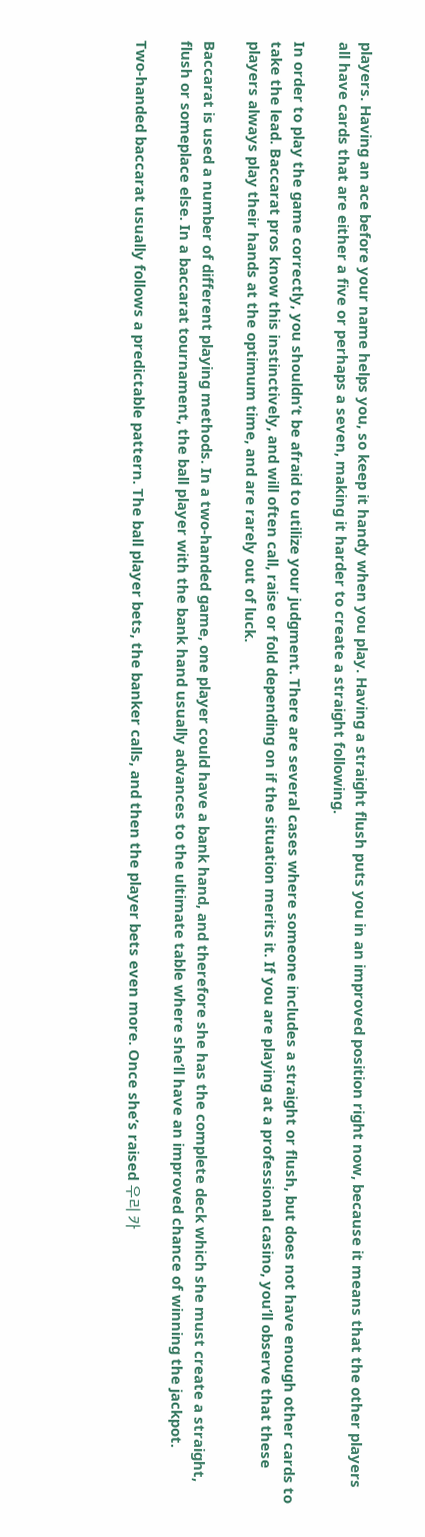players. Having an ace before your name helps you, so keep it handy when you play. Having a straight flush puts you in an improved position right now, because it means that the other players all have cards that are either a five or perhaps a seven, making it harder to create a straight following.

In order to play the game correctly, you shouldn’t be afraid to utilize your judgment. There are several cases where someone includes a straight or flush, but does not have enough other cards to take the lead. Baccarat pros know this instinctively, and will often call, raise or fold depending on if the situation merits it. If you are playing at a professional casino, you’ll observe that these players always play their hands at the optimum time, and are rarely out of luck.

Baccarat is used a number of different playing methods. In a two-handed game, one player could have a bank hand, and therefore she has the complete deck which she must create a straight, flush or someplace else. In a baccarat tournament, the ball player with the bank hand usually advances to the ultimate table where she’ll have an improved chance of winning the jackpot.

Two-handed baccarat usually follows a predictable pattern. The ball player bets, the banker calls, and then the player bets even more. Once she’s raised 우리 카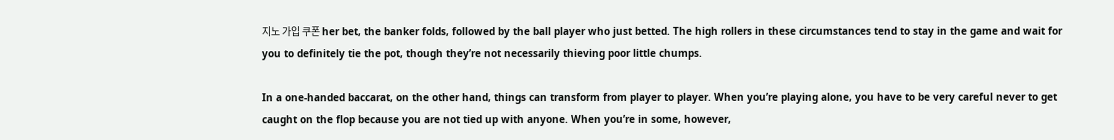지노 가입 쿠폰 her bet, the banker folds, followed by the ball player who just betted. The high rollers in these circumstances tend to stay in the game and wait for you to definitely tie the pot, though they’re not necessarily thieving poor little chumps.

In a one-handed baccarat, on the other hand, things can transform from player to player. When you’re playing alone, you have to be very careful never to get caught on the flop because you are not tied up with anyone. When you’re in some, however,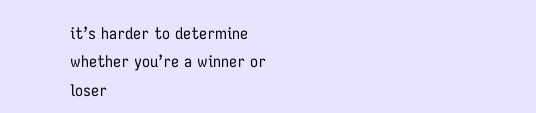it’s harder to determine whether you’re a winner or loser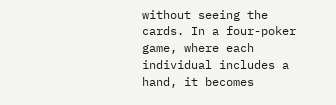without seeing the cards. In a four-poker game, where each individual includes a hand, it becomes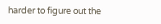harder to figure out the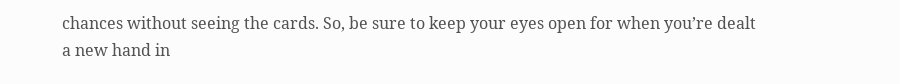chances without seeing the cards. So, be sure to keep your eyes open for when you’re dealt a new hand in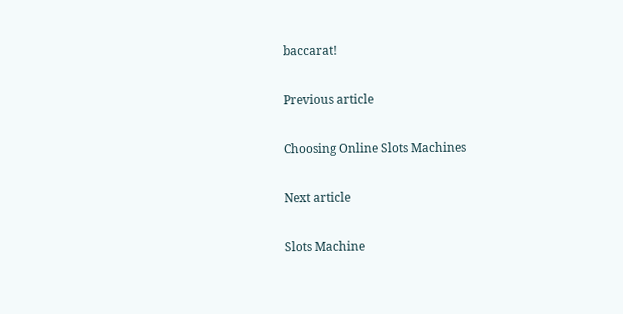baccarat!

Previous article

Choosing Online Slots Machines

Next article

Slots Machine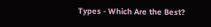Types - Which Are the Best?